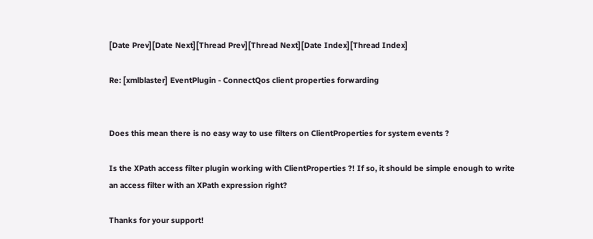[Date Prev][Date Next][Thread Prev][Thread Next][Date Index][Thread Index]

Re: [xmlblaster] EventPlugin - ConnectQos client properties forwarding


Does this mean there is no easy way to use filters on ClientProperties for system events ?

Is the XPath access filter plugin working with ClientProperties ?! If so, it should be simple enough to write an access filter with an XPath expression right?

Thanks for your support!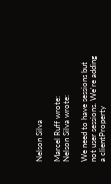Nelson Silva

Marcel Ruff wrote:
Nelson Silva wrote:

We need to have sessions but not user sessions. We're adding a clientProperty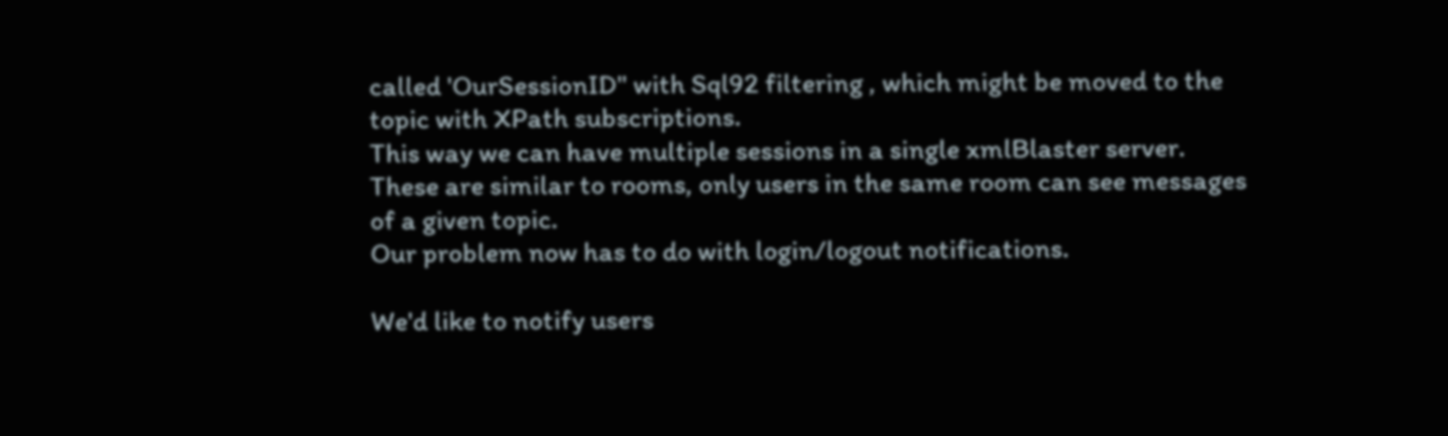called 'OurSessionID" with Sql92 filtering , which might be moved to the topic with XPath subscriptions.
This way we can have multiple sessions in a single xmlBlaster server. These are similar to rooms, only users in the same room can see messages of a given topic.
Our problem now has to do with login/logout notifications.

We'd like to notify users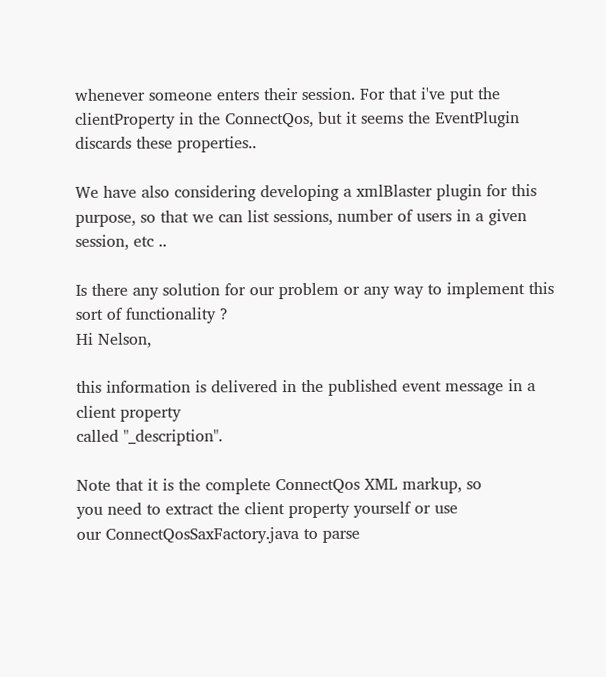whenever someone enters their session. For that i've put the clientProperty in the ConnectQos, but it seems the EventPlugin discards these properties..

We have also considering developing a xmlBlaster plugin for this purpose, so that we can list sessions, number of users in a given session, etc ..

Is there any solution for our problem or any way to implement this sort of functionality ?
Hi Nelson,

this information is delivered in the published event message in a client property
called "_description".

Note that it is the complete ConnectQos XML markup, so
you need to extract the client property yourself or use
our ConnectQosSaxFactory.java to parse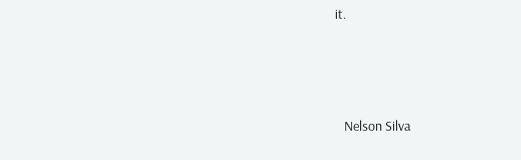it.



   Nelson Silva